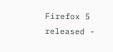Firefox 5 released -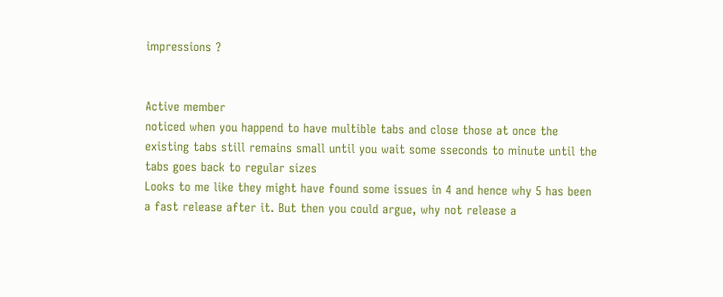impressions ?


Active member
noticed when you happend to have multible tabs and close those at once the existing tabs still remains small until you wait some sseconds to minute until the tabs goes back to regular sizes
Looks to me like they might have found some issues in 4 and hence why 5 has been a fast release after it. But then you could argue, why not release a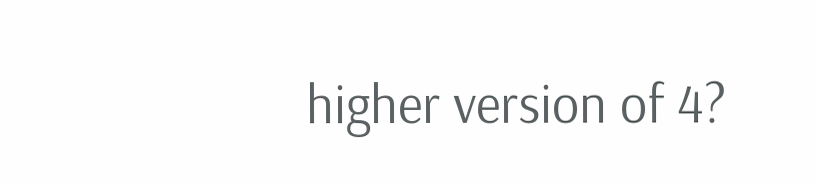higher version of 4?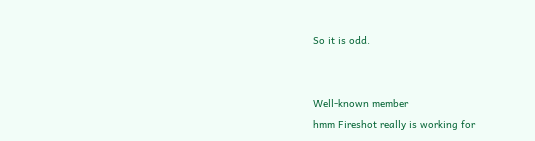So it is odd.


Well-known member
hmm Fireshot really is working for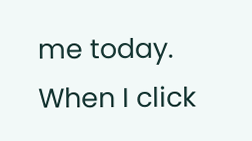me today. When I click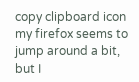copy clipboard icon my firefox seems to jump around a bit, but I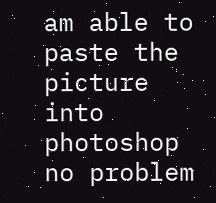am able to paste the picture into photoshop no problem